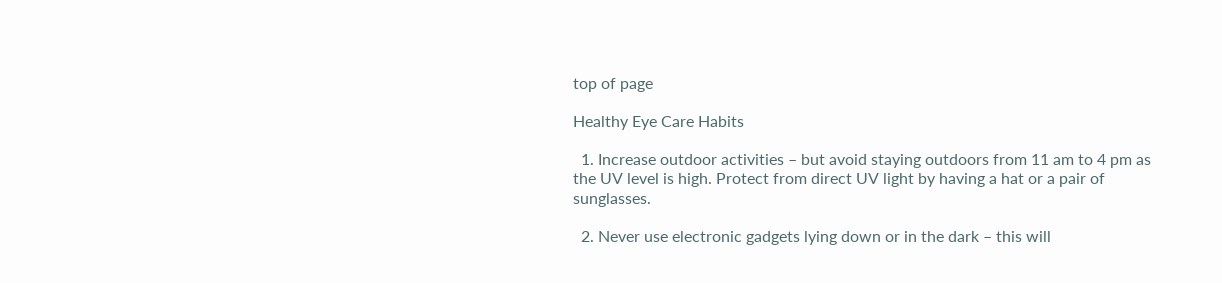top of page

Healthy Eye Care Habits

  1. Increase outdoor activities – but avoid staying outdoors from 11 am to 4 pm as the UV level is high. Protect from direct UV light by having a hat or a pair of sunglasses.

  2. Never use electronic gadgets lying down or in the dark – this will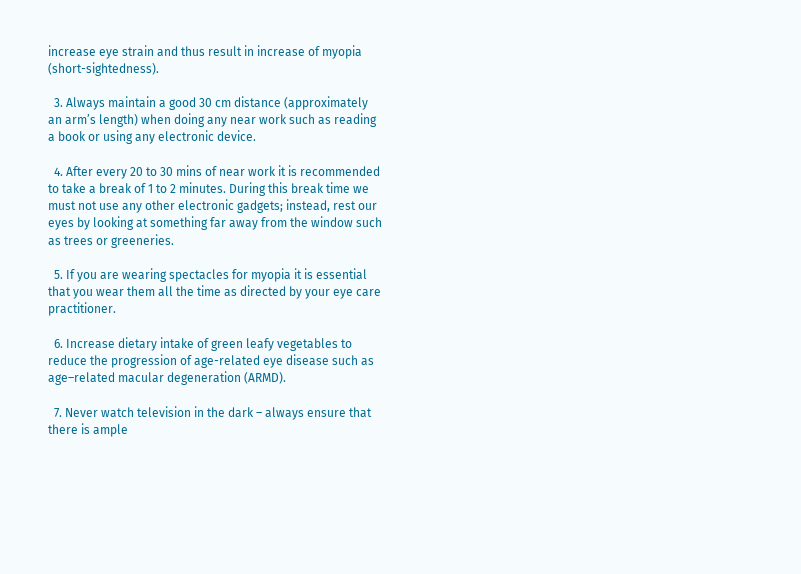increase eye strain and thus result in increase of myopia (short-sightedness).

  3. Always maintain a good 30 cm distance (approximately an arm’s length) when doing any near work such as reading a book or using any electronic device.

  4. After every 20 to 30 mins of near work it is recommended to take a break of 1 to 2 minutes. During this break time we must not use any other electronic gadgets; instead, rest our eyes by looking at something far away from the window such as trees or greeneries.

  5. If you are wearing spectacles for myopia it is essential that you wear them all the time as directed by your eye care practitioner.

  6. Increase dietary intake of green leafy vegetables to reduce the progression of age-related eye disease such as age–related macular degeneration (ARMD).

  7. Never watch television in the dark – always ensure that there is ample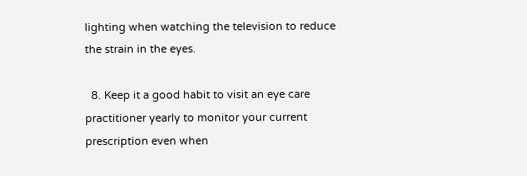lighting when watching the television to reduce the strain in the eyes.

  8. Keep it a good habit to visit an eye care practitioner yearly to monitor your current prescription even when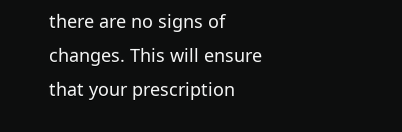there are no signs of changes. This will ensure that your prescription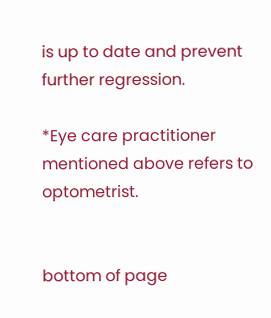is up to date and prevent further regression.

*Eye care practitioner mentioned above refers to optometrist.


bottom of page